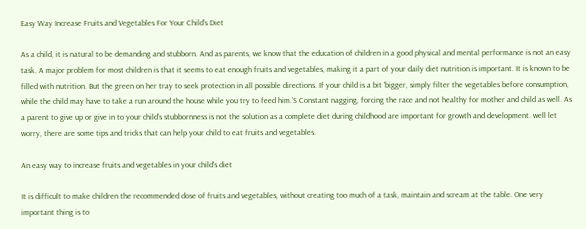Easy Way Increase Fruits and Vegetables For Your Child’s Diet

As a child, it is natural to be demanding and stubborn. And as parents, we know that the education of children in a good physical and mental performance is not an easy task. A major problem for most children is that it seems to eat enough fruits and vegetables, making it a part of your daily diet nutrition is important. It is known to be filled with nutrition. But the green on her tray to seek protection in all possible directions. If your child is a bit ‘bigger, simply filter the vegetables before consumption, while the child may have to take a run around the house while you try to feed him.’S Constant nagging, forcing the race and not healthy for mother and child as well. As a parent to give up or give in to your child’s stubbornness is not the solution as a complete diet during childhood are important for growth and development. well let worry, there are some tips and tricks that can help your child to eat fruits and vegetables.

An easy way to increase fruits and vegetables in your child’s diet

It is difficult to make children the recommended dose of fruits and vegetables, without creating too much of a task, maintain and scream at the table. One very important thing is to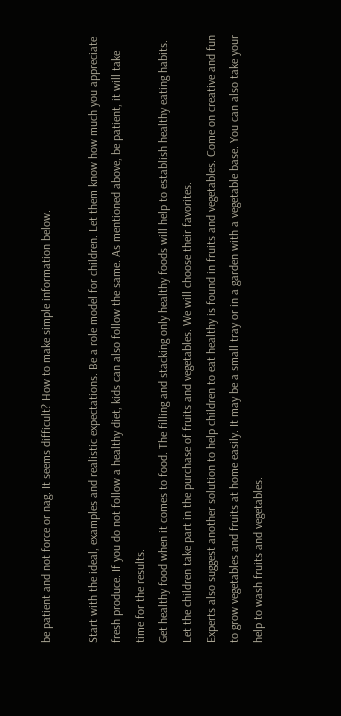be patient and not force or nag. It seems difficult? How to make simple information below.

Start with the ideal, examples and realistic expectations. Be a role model for children. Let them know how much you appreciate fresh produce. If you do not follow a healthy diet, kids can also follow the same. As mentioned above, be patient, it will take time for the results.
Get healthy food when it comes to food. The filling and stacking only healthy foods will help to establish healthy eating habits. Let the children take part in the purchase of fruits and vegetables. We will choose their favorites.
Experts also suggest another solution to help children to eat healthy is found in fruits and vegetables. Come on creative and fun to grow vegetables and fruits at home easily. It may be a small tray or in a garden with a vegetable base. You can also take your help to wash fruits and vegetables.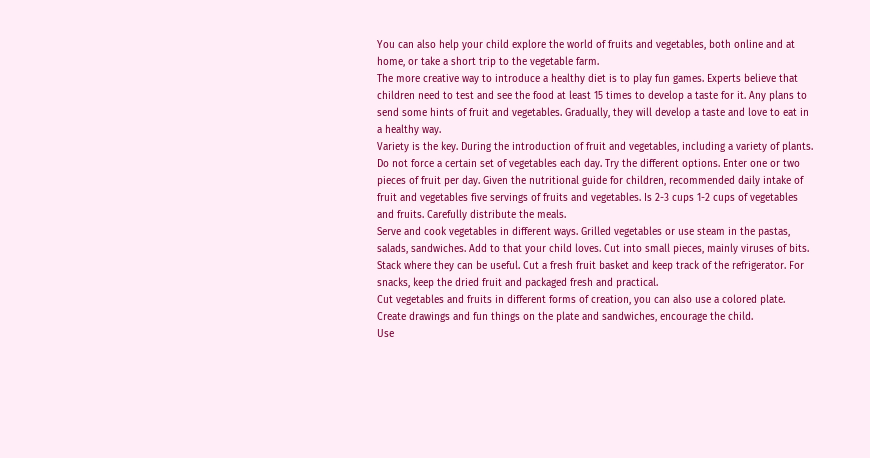You can also help your child explore the world of fruits and vegetables, both online and at home, or take a short trip to the vegetable farm.
The more creative way to introduce a healthy diet is to play fun games. Experts believe that children need to test and see the food at least 15 times to develop a taste for it. Any plans to send some hints of fruit and vegetables. Gradually, they will develop a taste and love to eat in a healthy way.
Variety is the key. During the introduction of fruit and vegetables, including a variety of plants. Do not force a certain set of vegetables each day. Try the different options. Enter one or two pieces of fruit per day. Given the nutritional guide for children, recommended daily intake of fruit and vegetables five servings of fruits and vegetables. Is 2-3 cups 1-2 cups of vegetables and fruits. Carefully distribute the meals.
Serve and cook vegetables in different ways. Grilled vegetables or use steam in the pastas, salads, sandwiches. Add to that your child loves. Cut into small pieces, mainly viruses of bits. Stack where they can be useful. Cut a fresh fruit basket and keep track of the refrigerator. For snacks, keep the dried fruit and packaged fresh and practical.
Cut vegetables and fruits in different forms of creation, you can also use a colored plate. Create drawings and fun things on the plate and sandwiches, encourage the child.
Use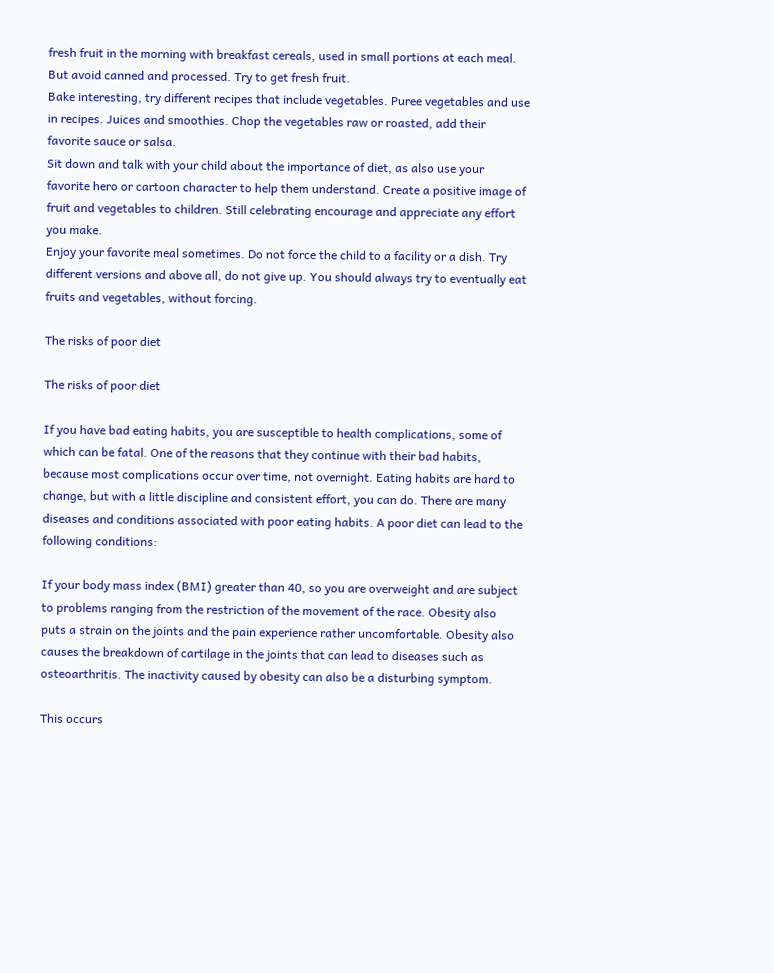fresh fruit in the morning with breakfast cereals, used in small portions at each meal. But avoid canned and processed. Try to get fresh fruit.
Bake interesting, try different recipes that include vegetables. Puree vegetables and use in recipes. Juices and smoothies. Chop the vegetables raw or roasted, add their favorite sauce or salsa.
Sit down and talk with your child about the importance of diet, as also use your favorite hero or cartoon character to help them understand. Create a positive image of fruit and vegetables to children. Still celebrating encourage and appreciate any effort you make.
Enjoy your favorite meal sometimes. Do not force the child to a facility or a dish. Try different versions and above all, do not give up. You should always try to eventually eat fruits and vegetables, without forcing.

The risks of poor diet

The risks of poor diet

If you have bad eating habits, you are susceptible to health complications, some of which can be fatal. One of the reasons that they continue with their bad habits, because most complications occur over time, not overnight. Eating habits are hard to change, but with a little discipline and consistent effort, you can do. There are many diseases and conditions associated with poor eating habits. A poor diet can lead to the following conditions:

If your body mass index (BMI) greater than 40, so you are overweight and are subject to problems ranging from the restriction of the movement of the race. Obesity also puts a strain on the joints and the pain experience rather uncomfortable. Obesity also causes the breakdown of cartilage in the joints that can lead to diseases such as osteoarthritis. The inactivity caused by obesity can also be a disturbing symptom.

This occurs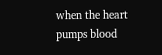when the heart pumps blood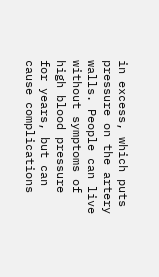in excess, which puts pressure on the artery walls. People can live without symptoms of high blood pressure for years, but can cause complications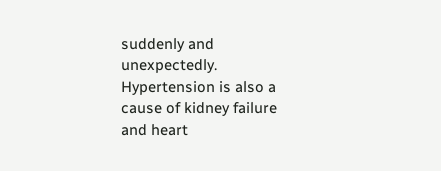suddenly and unexpectedly. Hypertension is also a cause of kidney failure and heart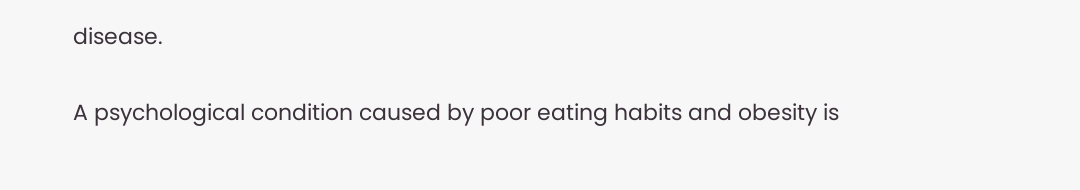disease.

A psychological condition caused by poor eating habits and obesity is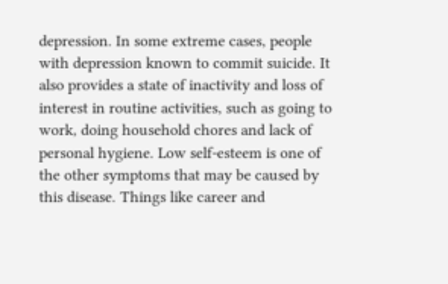depression. In some extreme cases, people with depression known to commit suicide. It also provides a state of inactivity and loss of interest in routine activities, such as going to work, doing household chores and lack of personal hygiene. Low self-esteem is one of the other symptoms that may be caused by this disease. Things like career and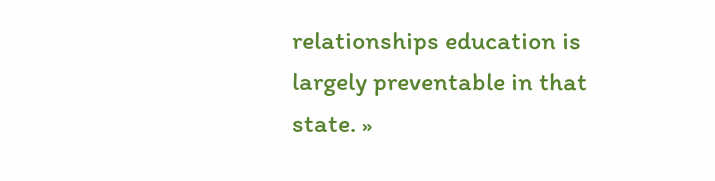relationships education is largely preventable in that state. »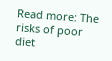Read more: The risks of poor diet